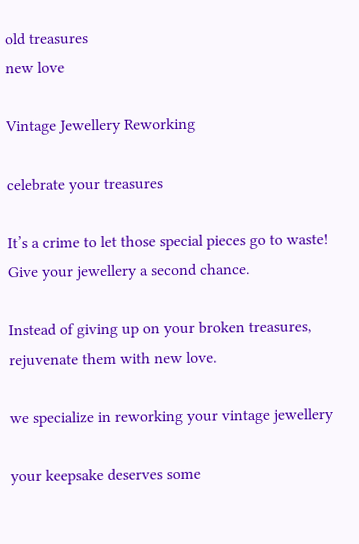old treasures
new love

Vintage Jewellery Reworking

celebrate your treasures

It’s a crime to let those special pieces go to waste! Give your jewellery a second chance.

Instead of giving up on your broken treasures, rejuvenate them with new love.

we specialize in reworking your vintage jewellery

your keepsake deserves some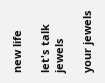new life

let's talk jewels

your jewels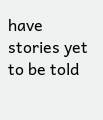have stories yet to be told